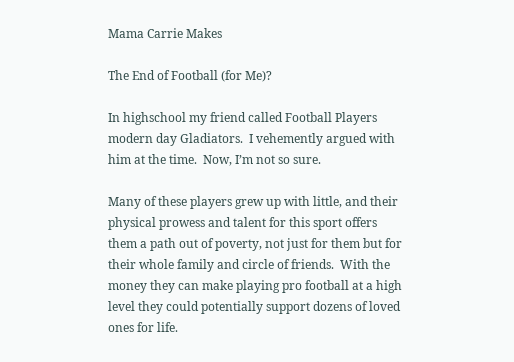Mama Carrie Makes

The End of Football (for Me)?

In highschool my friend called Football Players modern day Gladiators.  I vehemently argued with him at the time.  Now, I’m not so sure.

Many of these players grew up with little, and their physical prowess and talent for this sport offers them a path out of poverty, not just for them but for their whole family and circle of friends.  With the money they can make playing pro football at a high level they could potentially support dozens of loved ones for life.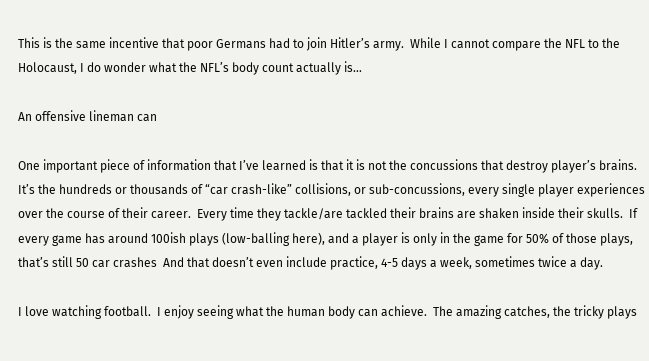This is the same incentive that poor Germans had to join Hitler’s army.  While I cannot compare the NFL to the Holocaust, I do wonder what the NFL’s body count actually is…

An offensive lineman can

One important piece of information that I’ve learned is that it is not the concussions that destroy player’s brains.  It’s the hundreds or thousands of “car crash-like” collisions, or sub-concussions, every single player experiences over the course of their career.  Every time they tackle/are tackled their brains are shaken inside their skulls.  If every game has around 100ish plays (low-balling here), and a player is only in the game for 50% of those plays, that’s still 50 car crashes  And that doesn’t even include practice, 4-5 days a week, sometimes twice a day.

I love watching football.  I enjoy seeing what the human body can achieve.  The amazing catches, the tricky plays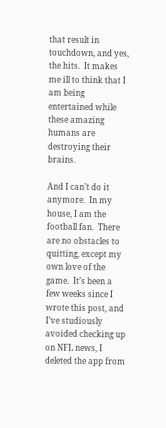that result in touchdown, and yes, the hits.  It makes me ill to think that I am being entertained while these amazing humans are destroying their brains.

And I can’t do it anymore.  In my house, I am the football fan.  There are no obstacles to quitting, except my own love of the game.  It’s been a few weeks since I wrote this post, and I’ve studiously avoided checking up on NFL news, I deleted the app from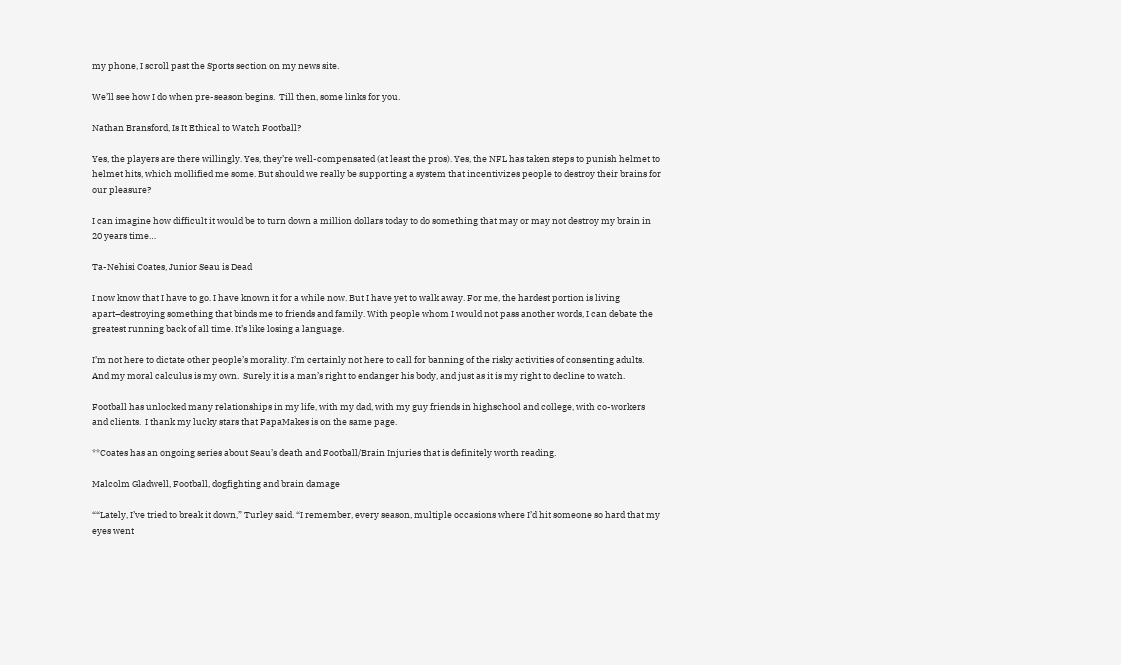my phone, I scroll past the Sports section on my news site.

We’ll see how I do when pre-season begins.  Till then, some links for you.

Nathan Bransford, Is It Ethical to Watch Football?

Yes, the players are there willingly. Yes, they’re well-compensated (at least the pros). Yes, the NFL has taken steps to punish helmet to helmet hits, which mollified me some. But should we really be supporting a system that incentivizes people to destroy their brains for our pleasure?

I can imagine how difficult it would be to turn down a million dollars today to do something that may or may not destroy my brain in 20 years time…

Ta-Nehisi Coates, Junior Seau is Dead

I now know that I have to go. I have known it for a while now. But I have yet to walk away. For me, the hardest portion is living apart–destroying something that binds me to friends and family. With people whom I would not pass another words, I can debate the greatest running back of all time. It’s like losing a language.

I’m not here to dictate other people’s morality. I’m certainly not here to call for banning of the risky activities of consenting adults. And my moral calculus is my own.  Surely it is a man’s right to endanger his body, and just as it is my right to decline to watch.

Football has unlocked many relationships in my life, with my dad, with my guy friends in highschool and college, with co-workers and clients.  I thank my lucky stars that PapaMakes is on the same page.

**Coates has an ongoing series about Seau’s death and Football/Brain Injuries that is definitely worth reading.

Malcolm Gladwell, Football, dogfighting and brain damage

““Lately, I’ve tried to break it down,” Turley said. “I remember, every season, multiple occasions where I’d hit someone so hard that my eyes went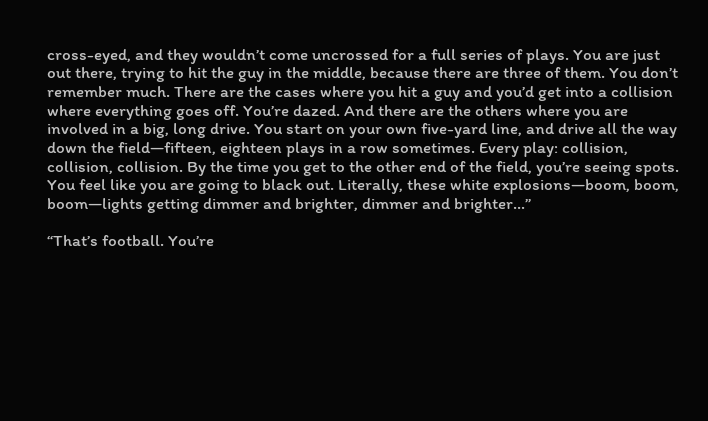cross-eyed, and they wouldn’t come uncrossed for a full series of plays. You are just out there, trying to hit the guy in the middle, because there are three of them. You don’t remember much. There are the cases where you hit a guy and you’d get into a collision where everything goes off. You’re dazed. And there are the others where you are involved in a big, long drive. You start on your own five-yard line, and drive all the way down the field—fifteen, eighteen plays in a row sometimes. Every play: collision, collision, collision. By the time you get to the other end of the field, you’re seeing spots. You feel like you are going to black out. Literally, these white explosions—boom, boom, boom—lights getting dimmer and brighter, dimmer and brighter…”

“That’s football. You’re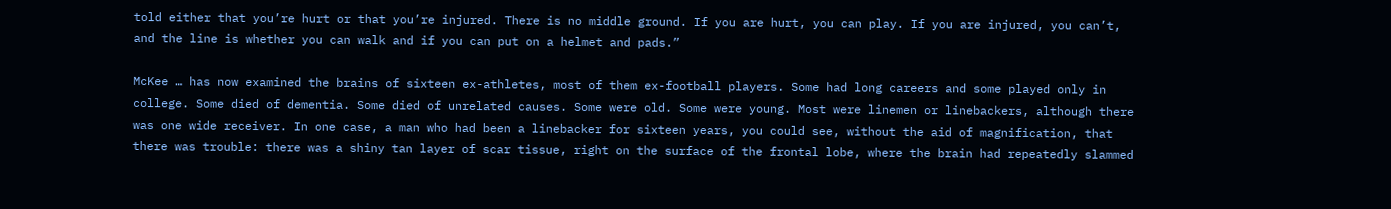told either that you’re hurt or that you’re injured. There is no middle ground. If you are hurt, you can play. If you are injured, you can’t, and the line is whether you can walk and if you can put on a helmet and pads.”

McKee … has now examined the brains of sixteen ex-athletes, most of them ex-football players. Some had long careers and some played only in college. Some died of dementia. Some died of unrelated causes. Some were old. Some were young. Most were linemen or linebackers, although there was one wide receiver. In one case, a man who had been a linebacker for sixteen years, you could see, without the aid of magnification, that there was trouble: there was a shiny tan layer of scar tissue, right on the surface of the frontal lobe, where the brain had repeatedly slammed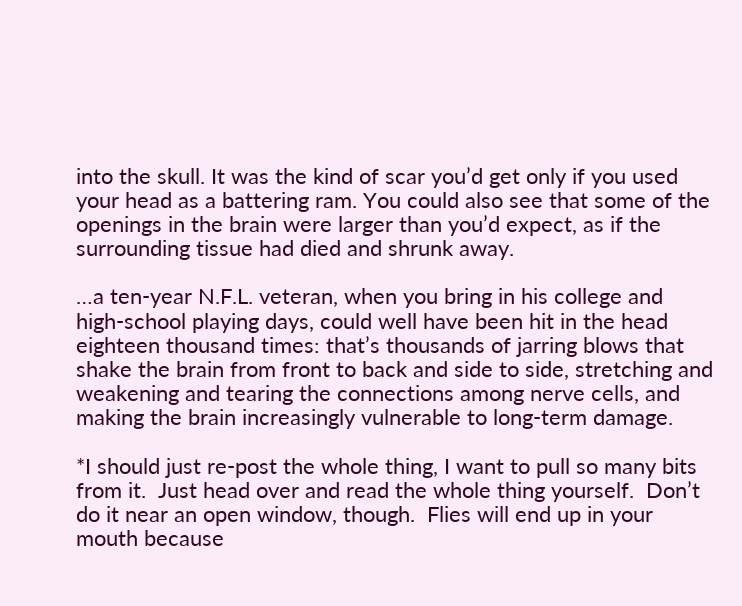into the skull. It was the kind of scar you’d get only if you used your head as a battering ram. You could also see that some of the openings in the brain were larger than you’d expect, as if the surrounding tissue had died and shrunk away.

…a ten-year N.F.L. veteran, when you bring in his college and high-school playing days, could well have been hit in the head eighteen thousand times: that’s thousands of jarring blows that shake the brain from front to back and side to side, stretching and weakening and tearing the connections among nerve cells, and making the brain increasingly vulnerable to long-term damage.

*I should just re-post the whole thing, I want to pull so many bits from it.  Just head over and read the whole thing yourself.  Don’t do it near an open window, though.  Flies will end up in your mouth because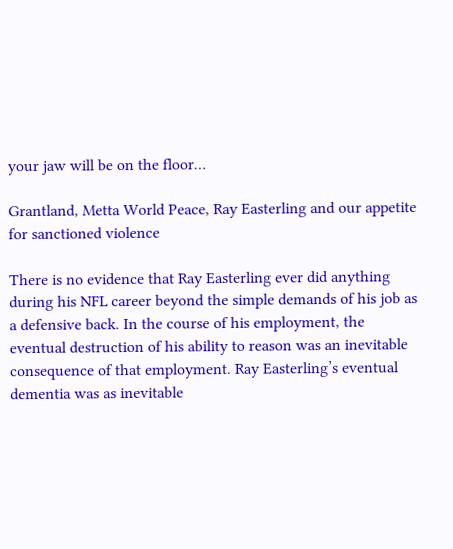your jaw will be on the floor…

Grantland, Metta World Peace, Ray Easterling and our appetite for sanctioned violence

There is no evidence that Ray Easterling ever did anything during his NFL career beyond the simple demands of his job as a defensive back. In the course of his employment, the eventual destruction of his ability to reason was an inevitable consequence of that employment. Ray Easterling’s eventual dementia was as inevitable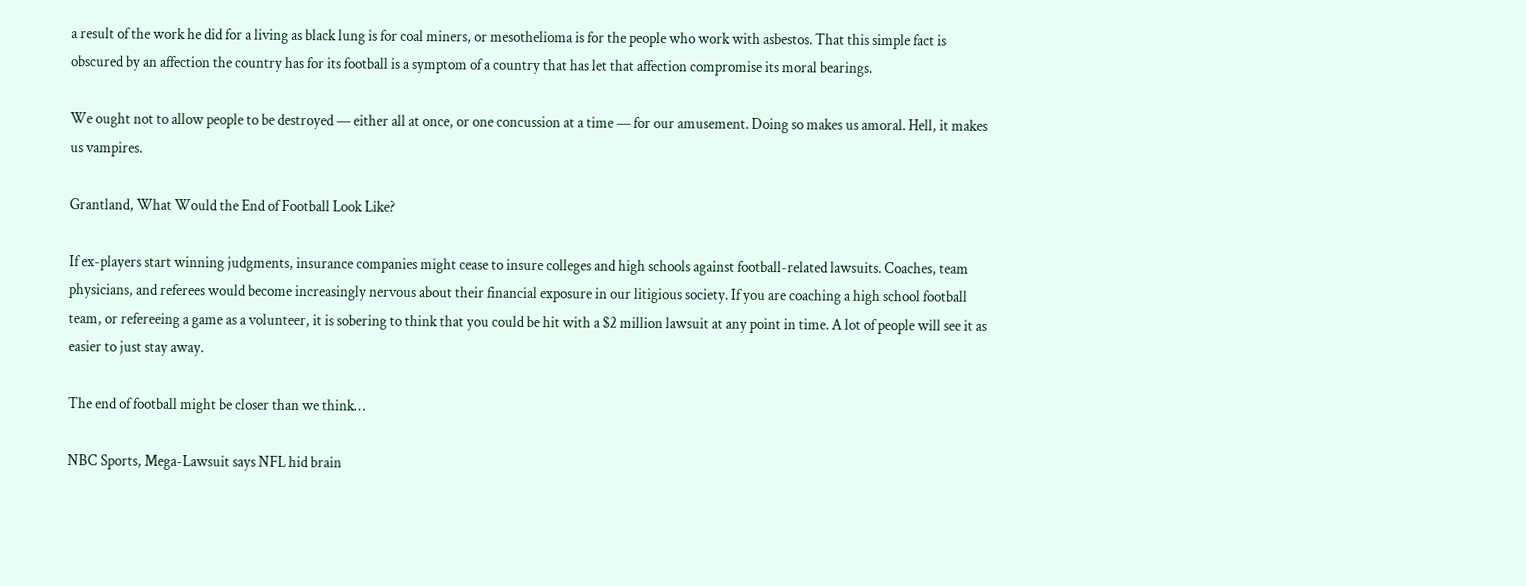a result of the work he did for a living as black lung is for coal miners, or mesothelioma is for the people who work with asbestos. That this simple fact is obscured by an affection the country has for its football is a symptom of a country that has let that affection compromise its moral bearings.

We ought not to allow people to be destroyed — either all at once, or one concussion at a time — for our amusement. Doing so makes us amoral. Hell, it makes us vampires.

Grantland, What Would the End of Football Look Like?

If ex-players start winning judgments, insurance companies might cease to insure colleges and high schools against football-related lawsuits. Coaches, team physicians, and referees would become increasingly nervous about their financial exposure in our litigious society. If you are coaching a high school football team, or refereeing a game as a volunteer, it is sobering to think that you could be hit with a $2 million lawsuit at any point in time. A lot of people will see it as easier to just stay away.

The end of football might be closer than we think…

NBC Sports, Mega-Lawsuit says NFL hid brain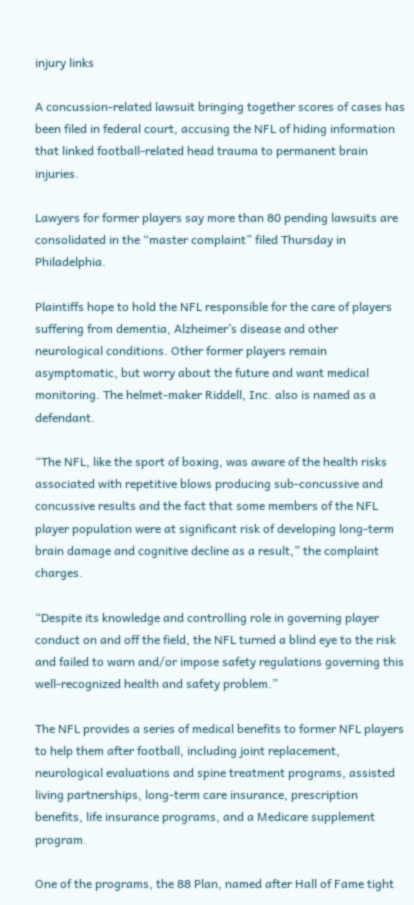injury links

A concussion-related lawsuit bringing together scores of cases has been filed in federal court, accusing the NFL of hiding information that linked football-related head trauma to permanent brain injuries.

Lawyers for former players say more than 80 pending lawsuits are consolidated in the “master complaint” filed Thursday in Philadelphia.

Plaintiffs hope to hold the NFL responsible for the care of players suffering from dementia, Alzheimer’s disease and other neurological conditions. Other former players remain asymptomatic, but worry about the future and want medical monitoring. The helmet-maker Riddell, Inc. also is named as a defendant.

“The NFL, like the sport of boxing, was aware of the health risks associated with repetitive blows producing sub-concussive and concussive results and the fact that some members of the NFL player population were at significant risk of developing long-term brain damage and cognitive decline as a result,” the complaint charges.

“Despite its knowledge and controlling role in governing player conduct on and off the field, the NFL turned a blind eye to the risk and failed to warn and/or impose safety regulations governing this well-recognized health and safety problem.”

The NFL provides a series of medical benefits to former NFL players to help them after football, including joint replacement, neurological evaluations and spine treatment programs, assisted living partnerships, long-term care insurance, prescription benefits, life insurance programs, and a Medicare supplement program.

One of the programs, the 88 Plan, named after Hall of Fame tight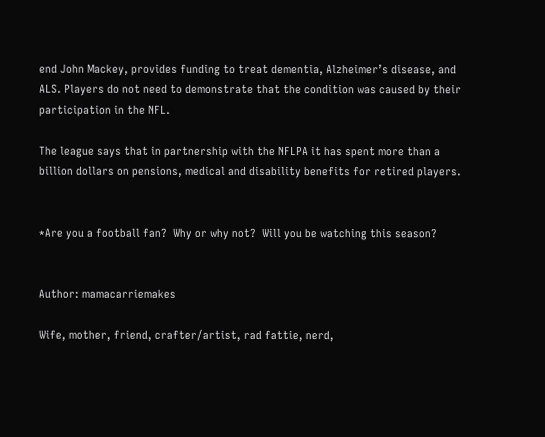end John Mackey, provides funding to treat dementia, Alzheimer’s disease, and ALS. Players do not need to demonstrate that the condition was caused by their participation in the NFL.

The league says that in partnership with the NFLPA it has spent more than a billion dollars on pensions, medical and disability benefits for retired players.


*Are you a football fan?  Why or why not?  Will you be watching this season?


Author: mamacarriemakes

Wife, mother, friend, crafter/artist, rad fattie, nerd,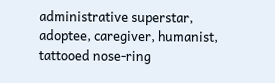administrative superstar, adoptee, caregiver, humanist, tattooed nose-ring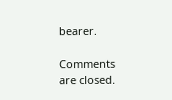bearer.

Comments are closed.